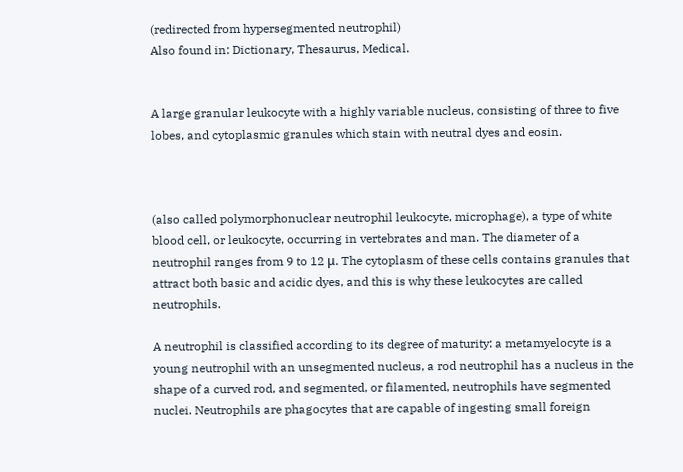(redirected from hypersegmented neutrophil)
Also found in: Dictionary, Thesaurus, Medical.


A large granular leukocyte with a highly variable nucleus, consisting of three to five lobes, and cytoplasmic granules which stain with neutral dyes and eosin.



(also called polymorphonuclear neutrophil leukocyte, microphage), a type of white blood cell, or leukocyte, occurring in vertebrates and man. The diameter of a neutrophil ranges from 9 to 12 μ. The cytoplasm of these cells contains granules that attract both basic and acidic dyes, and this is why these leukocytes are called neutrophils.

A neutrophil is classified according to its degree of maturity: a metamyelocyte is a young neutrophil with an unsegmented nucleus, a rod neutrophil has a nucleus in the shape of a curved rod, and segmented, or filamented, neutrophils have segmented nuclei. Neutrophils are phagocytes that are capable of ingesting small foreign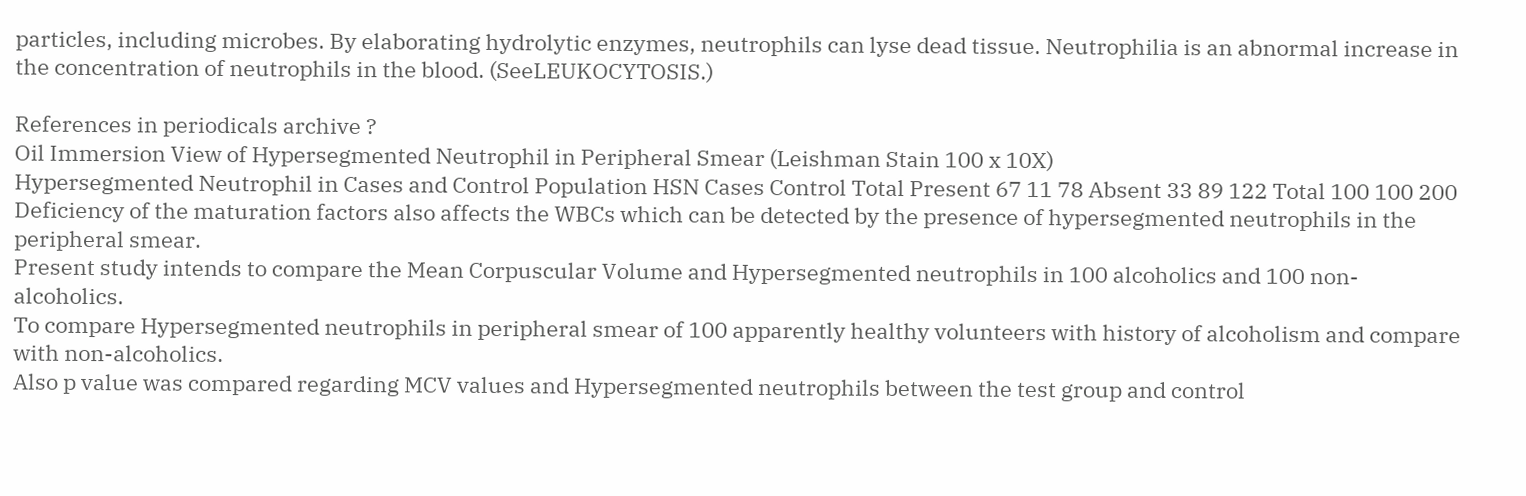particles, including microbes. By elaborating hydrolytic enzymes, neutrophils can lyse dead tissue. Neutrophilia is an abnormal increase in the concentration of neutrophils in the blood. (SeeLEUKOCYTOSIS.)

References in periodicals archive ?
Oil Immersion View of Hypersegmented Neutrophil in Peripheral Smear (Leishman Stain 100 x 10X)
Hypersegmented Neutrophil in Cases and Control Population HSN Cases Control Total Present 67 11 78 Absent 33 89 122 Total 100 100 200
Deficiency of the maturation factors also affects the WBCs which can be detected by the presence of hypersegmented neutrophils in the peripheral smear.
Present study intends to compare the Mean Corpuscular Volume and Hypersegmented neutrophils in 100 alcoholics and 100 non-alcoholics.
To compare Hypersegmented neutrophils in peripheral smear of 100 apparently healthy volunteers with history of alcoholism and compare with non-alcoholics.
Also p value was compared regarding MCV values and Hypersegmented neutrophils between the test group and control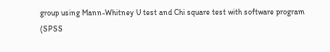group using Mann-Whitney U test and Chi square test with software program (SPSS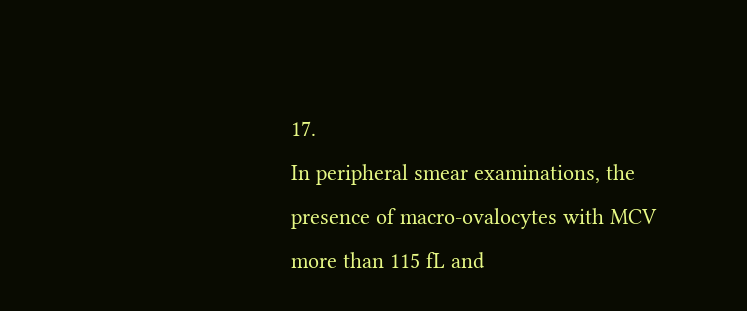17.
In peripheral smear examinations, the presence of macro-ovalocytes with MCV more than 115 fL and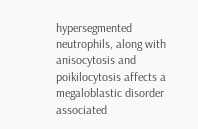hypersegmented neutrophils, along with anisocytosis and poikilocytosis affects a megaloblastic disorder associated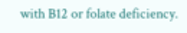with B12 or folate deficiency.